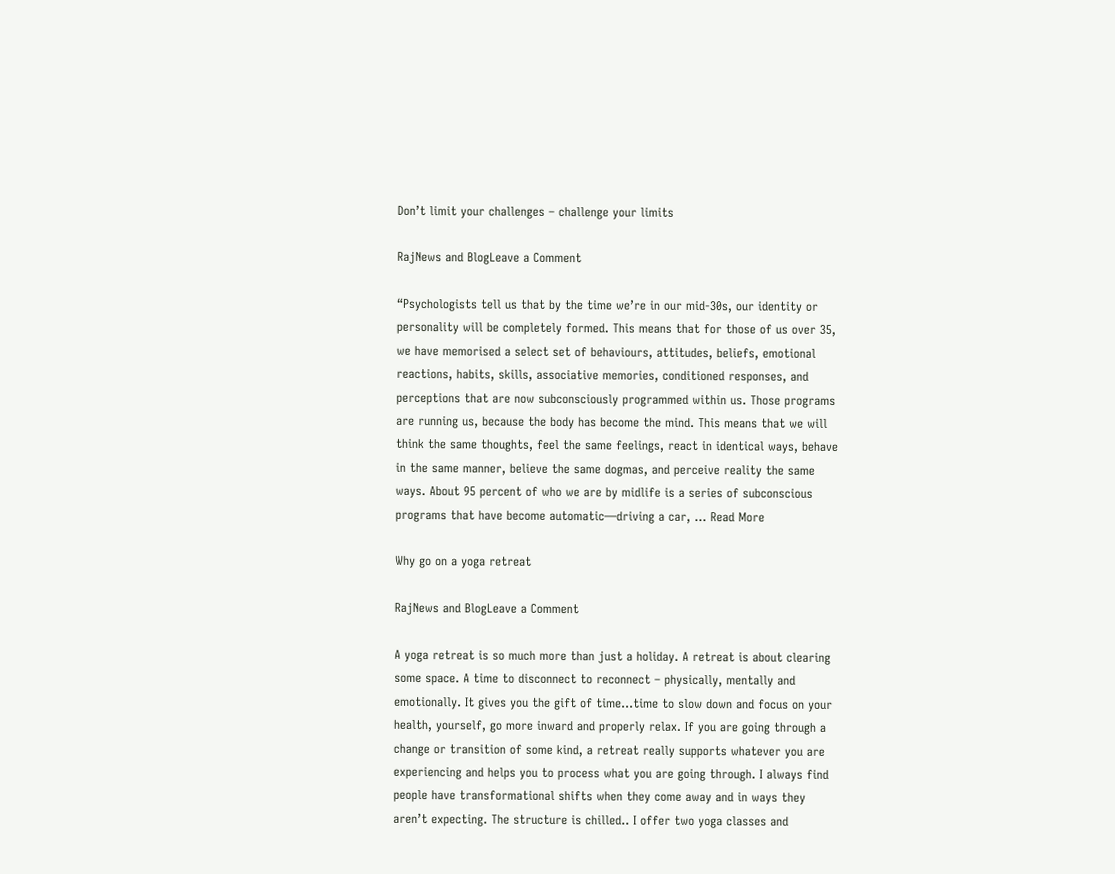Don’t limit your challenges – challenge your limits

RajNews and BlogLeave a Comment

“Psychologists tell us that by the time we’re in our mid-30s, our identity or personality will be completely formed. This means that for those of us over 35, we have memorised a select set of behaviours, attitudes, beliefs, emotional reactions, habits, skills, associative memories, conditioned responses, and perceptions that are now subconsciously programmed within us. Those programs are running us, because the body has become the mind. This means that we will think the same thoughts, feel the same feelings, react in identical ways, behave in the same manner, believe the same dogmas, and perceive reality the same ways. About 95 percent of who we are by midlife is a series of subconscious programs that have become automatic—driving a car, … Read More

Why go on a yoga retreat

RajNews and BlogLeave a Comment

A yoga retreat is so much more than just a holiday. A retreat is about clearing some space. A time to disconnect to reconnect – physically, mentally and emotionally. It gives you the gift of time…time to slow down and focus on your health, yourself, go more inward and properly relax. If you are going through a change or transition of some kind, a retreat really supports whatever you are experiencing and helps you to process what you are going through. I always find people have transformational shifts when they come away and in ways they aren’t expecting. The structure is chilled.. I offer two yoga classes and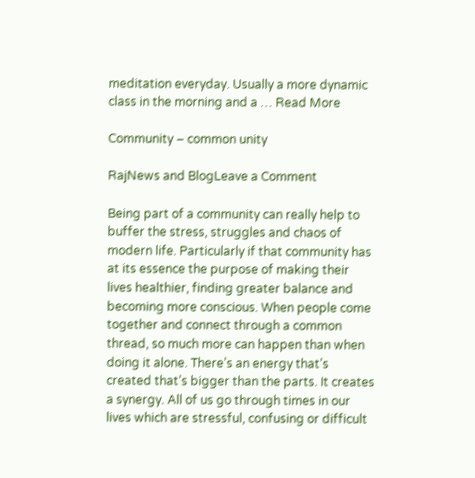meditation everyday. Usually a more dynamic class in the morning and a … Read More

Community – common unity

RajNews and BlogLeave a Comment

Being part of a community can really help to buffer the stress, struggles and chaos of modern life. Particularly if that community has at its essence the purpose of making their lives healthier, finding greater balance and becoming more conscious. When people come together and connect through a common thread, so much more can happen than when doing it alone. There’s an energy that’s created that’s bigger than the parts. It creates a synergy. All of us go through times in our lives which are stressful, confusing or difficult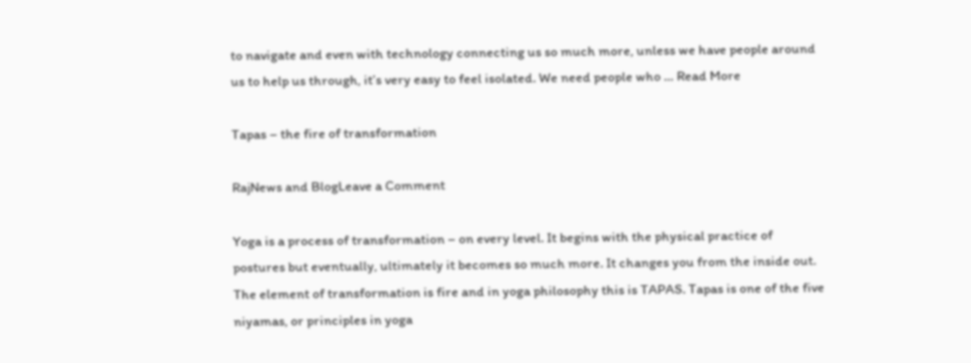to navigate and even with technology connecting us so much more, unless we have people around us to help us through, it’s very easy to feel isolated. We need people who … Read More

Tapas – the fire of transformation

RajNews and BlogLeave a Comment

Yoga is a process of transformation – on every level. It begins with the physical practice of postures but eventually, ultimately it becomes so much more. It changes you from the inside out. The element of transformation is fire and in yoga philosophy this is TAPAS. Tapas is one of the five niyamas, or principles in yoga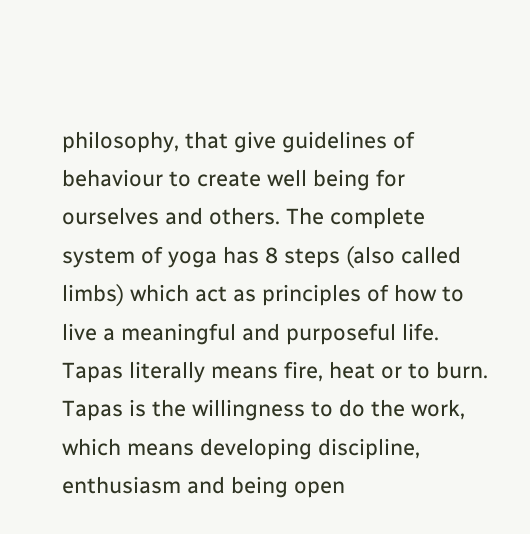philosophy, that give guidelines of behaviour to create well being for ourselves and others. The complete system of yoga has 8 steps (also called limbs) which act as principles of how to live a meaningful and purposeful life. Tapas literally means fire, heat or to burn. Tapas is the willingness to do the work, which means developing discipline, enthusiasm and being open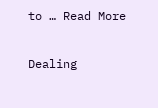to … Read More

Dealing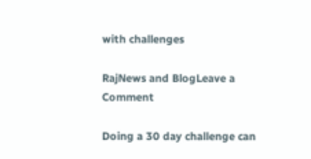with challenges

RajNews and BlogLeave a Comment

Doing a 30 day challenge can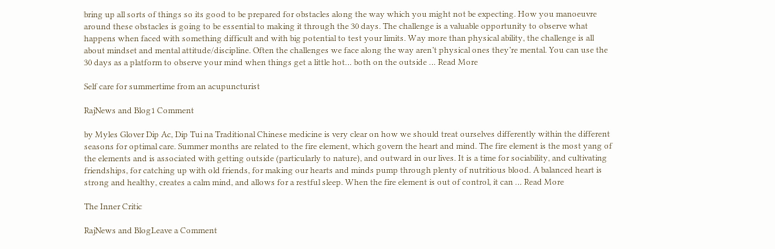bring up all sorts of things so its good to be prepared for obstacles along the way which you might not be expecting. How you manoeuvre around these obstacles is going to be essential to making it through the 30 days. The challenge is a valuable opportunity to observe what happens when faced with something difficult and with big potential to test your limits. Way more than physical ability, the challenge is all about mindset and mental attitude/discipline. Often the challenges we face along the way aren’t physical ones they’re mental. You can use the 30 days as a platform to observe your mind when things get a little hot… both on the outside … Read More

Self care for summertime from an acupuncturist

RajNews and Blog1 Comment

by Myles Glover Dip Ac, Dip Tui na Traditional Chinese medicine is very clear on how we should treat ourselves differently within the different seasons for optimal care. Summer months are related to the fire element, which govern the heart and mind. The fire element is the most yang of the elements and is associated with getting outside (particularly to nature), and outward in our lives. It is a time for sociability, and cultivating friendships, for catching up with old friends, for making our hearts and minds pump through plenty of nutritious blood. A balanced heart is strong and healthy, creates a calm mind, and allows for a restful sleep. When the fire element is out of control, it can … Read More

The Inner Critic

RajNews and BlogLeave a Comment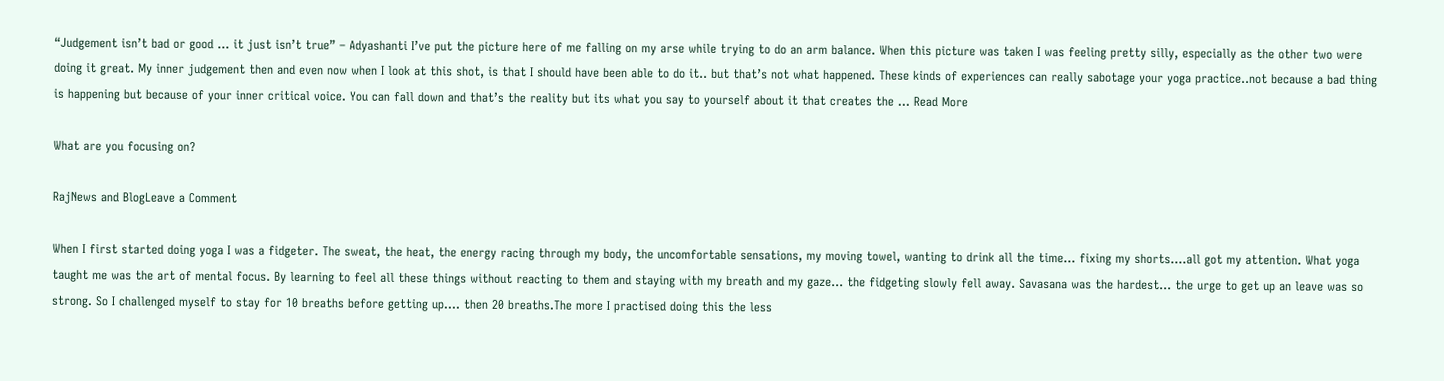“Judgement isn’t bad or good … it just isn’t true” – Adyashanti I’ve put the picture here of me falling on my arse while trying to do an arm balance. When this picture was taken I was feeling pretty silly, especially as the other two were doing it great. My inner judgement then and even now when I look at this shot, is that I should have been able to do it.. but that’s not what happened. These kinds of experiences can really sabotage your yoga practice..not because a bad thing is happening but because of your inner critical voice. You can fall down and that’s the reality but its what you say to yourself about it that creates the … Read More

What are you focusing on?

RajNews and BlogLeave a Comment

When I first started doing yoga I was a fidgeter. The sweat, the heat, the energy racing through my body, the uncomfortable sensations, my moving towel, wanting to drink all the time… fixing my shorts….all got my attention. What yoga taught me was the art of mental focus. By learning to feel all these things without reacting to them and staying with my breath and my gaze… the fidgeting slowly fell away. Savasana was the hardest… the urge to get up an leave was so strong. So I challenged myself to stay for 10 breaths before getting up…. then 20 breaths.The more I practised doing this the less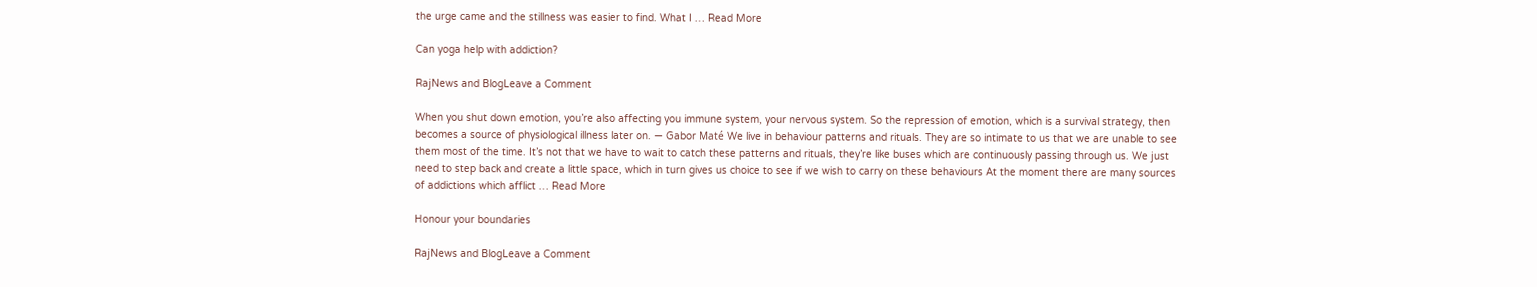the urge came and the stillness was easier to find. What I … Read More

Can yoga help with addiction?

RajNews and BlogLeave a Comment

When you shut down emotion, you’re also affecting you immune system, your nervous system. So the repression of emotion, which is a survival strategy, then becomes a source of physiological illness later on. — Gabor Maté We live in behaviour patterns and rituals. They are so intimate to us that we are unable to see them most of the time. It’s not that we have to wait to catch these patterns and rituals, they’re like buses which are continuously passing through us. We just need to step back and create a little space, which in turn gives us choice to see if we wish to carry on these behaviours At the moment there are many sources of addictions which afflict … Read More

Honour your boundaries

RajNews and BlogLeave a Comment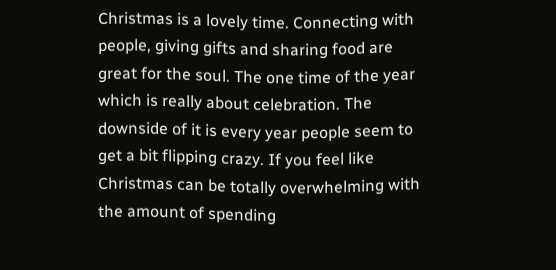Christmas is a lovely time. Connecting with people, giving gifts and sharing food are great for the soul. The one time of the year which is really about celebration. The downside of it is every year people seem to get a bit flipping crazy. If you feel like Christmas can be totally overwhelming with the amount of spending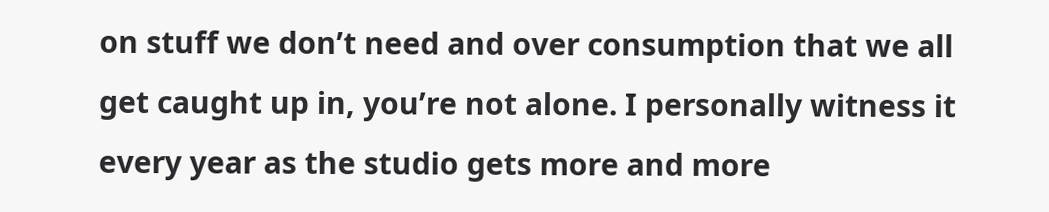on stuff we don’t need and over consumption that we all get caught up in, you’re not alone. I personally witness it every year as the studio gets more and more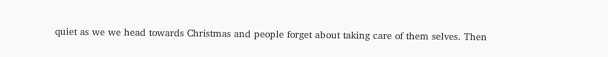quiet as we we head towards Christmas and people forget about taking care of them selves. Then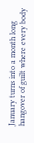January turns into a month long hangover of guilt where every body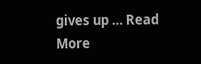gives up … Read More